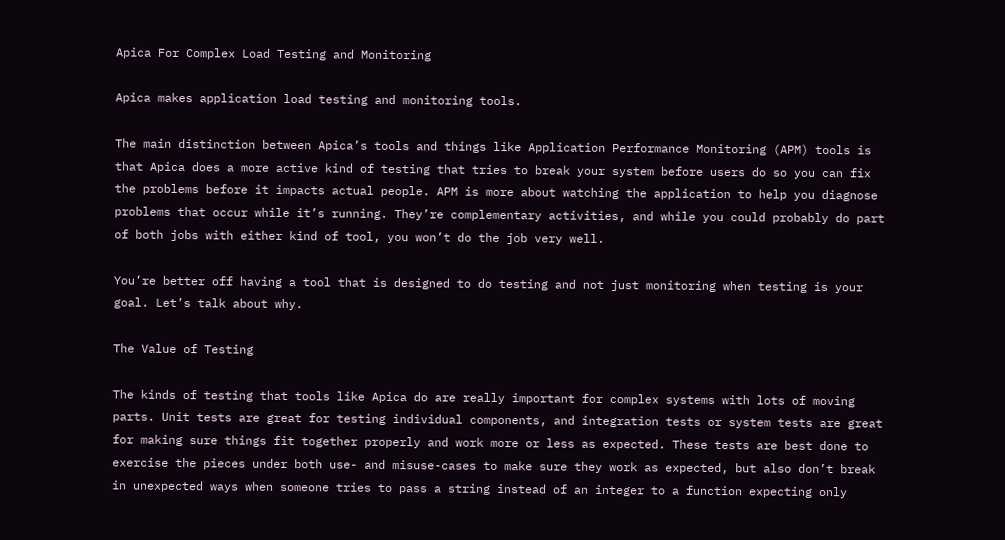Apica For Complex Load Testing and Monitoring

Apica makes application load testing and monitoring tools.

The main distinction between Apica’s tools and things like Application Performance Monitoring (APM) tools is that Apica does a more active kind of testing that tries to break your system before users do so you can fix the problems before it impacts actual people. APM is more about watching the application to help you diagnose problems that occur while it’s running. They’re complementary activities, and while you could probably do part of both jobs with either kind of tool, you won’t do the job very well.

You’re better off having a tool that is designed to do testing and not just monitoring when testing is your goal. Let’s talk about why.

The Value of Testing

The kinds of testing that tools like Apica do are really important for complex systems with lots of moving parts. Unit tests are great for testing individual components, and integration tests or system tests are great for making sure things fit together properly and work more or less as expected. These tests are best done to exercise the pieces under both use- and misuse-cases to make sure they work as expected, but also don’t break in unexpected ways when someone tries to pass a string instead of an integer to a function expecting only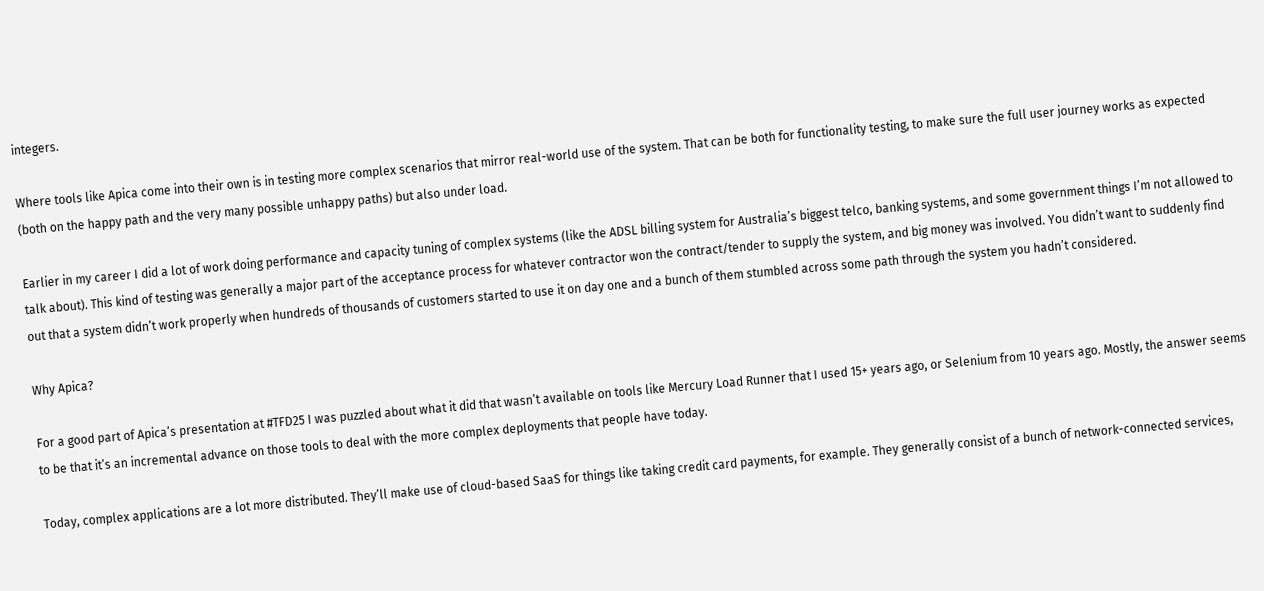integers.

Where tools like Apica come into their own is in testing more complex scenarios that mirror real-world use of the system. That can be both for functionality testing, to make sure the full user journey works as expected (both on the happy path and the very many possible unhappy paths) but also under load.

Earlier in my career I did a lot of work doing performance and capacity tuning of complex systems (like the ADSL billing system for Australia’s biggest telco, banking systems, and some government things I’m not allowed to talk about). This kind of testing was generally a major part of the acceptance process for whatever contractor won the contract/tender to supply the system, and big money was involved. You didn’t want to suddenly find out that a system didn’t work properly when hundreds of thousands of customers started to use it on day one and a bunch of them stumbled across some path through the system you hadn’t considered.

Why Apica?

For a good part of Apica’s presentation at #TFD25 I was puzzled about what it did that wasn’t available on tools like Mercury Load Runner that I used 15+ years ago, or Selenium from 10 years ago. Mostly, the answer seems to be that it’s an incremental advance on those tools to deal with the more complex deployments that people have today.

Today, complex applications are a lot more distributed. They’ll make use of cloud-based SaaS for things like taking credit card payments, for example. They generally consist of a bunch of network-connected services,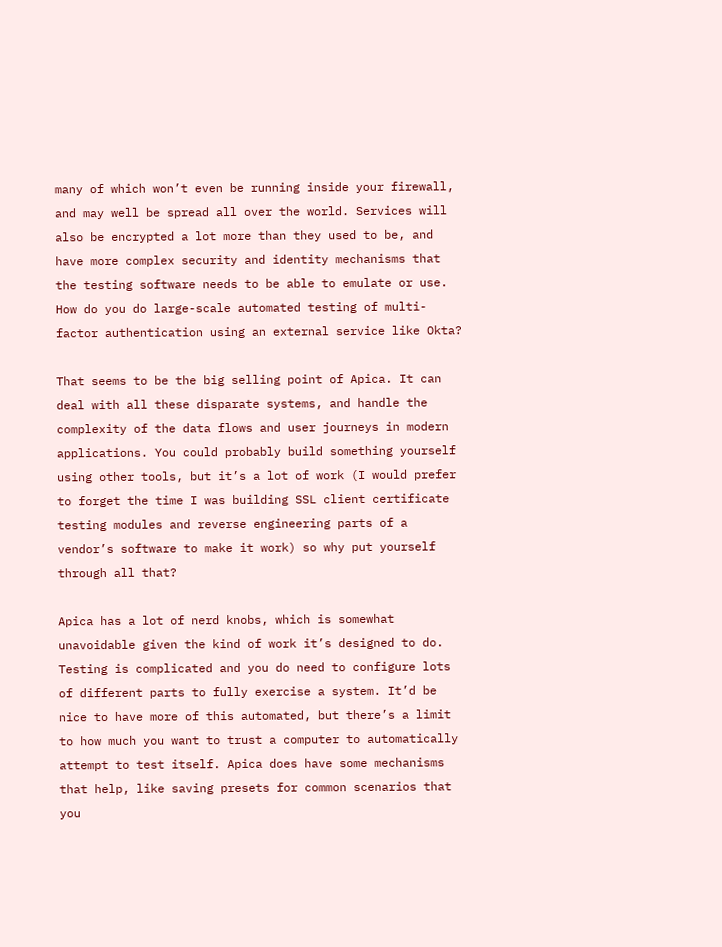many of which won’t even be running inside your firewall, and may well be spread all over the world. Services will also be encrypted a lot more than they used to be, and have more complex security and identity mechanisms that the testing software needs to be able to emulate or use. How do you do large-scale automated testing of multi-factor authentication using an external service like Okta?

That seems to be the big selling point of Apica. It can deal with all these disparate systems, and handle the complexity of the data flows and user journeys in modern applications. You could probably build something yourself using other tools, but it’s a lot of work (I would prefer to forget the time I was building SSL client certificate testing modules and reverse engineering parts of a vendor’s software to make it work) so why put yourself through all that?

Apica has a lot of nerd knobs, which is somewhat unavoidable given the kind of work it’s designed to do. Testing is complicated and you do need to configure lots of different parts to fully exercise a system. It’d be nice to have more of this automated, but there’s a limit to how much you want to trust a computer to automatically attempt to test itself. Apica does have some mechanisms that help, like saving presets for common scenarios that you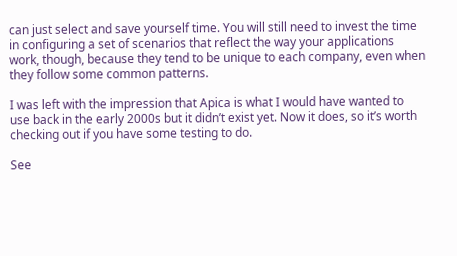can just select and save yourself time. You will still need to invest the time in configuring a set of scenarios that reflect the way your applications work, though, because they tend to be unique to each company, even when they follow some common patterns.

I was left with the impression that Apica is what I would have wanted to use back in the early 2000s but it didn’t exist yet. Now it does, so it’s worth checking out if you have some testing to do.

See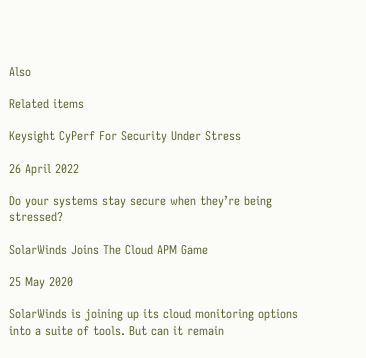Also

Related items

Keysight CyPerf For Security Under Stress

26 April 2022

Do your systems stay secure when they’re being stressed?

SolarWinds Joins The Cloud APM Game

25 May 2020

SolarWinds is joining up its cloud monitoring options into a suite of tools. But can it remain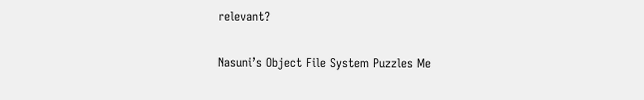relevant?

Nasuni’s Object File System Puzzles Me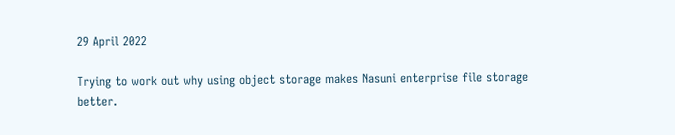29 April 2022

Trying to work out why using object storage makes Nasuni enterprise file storage better.